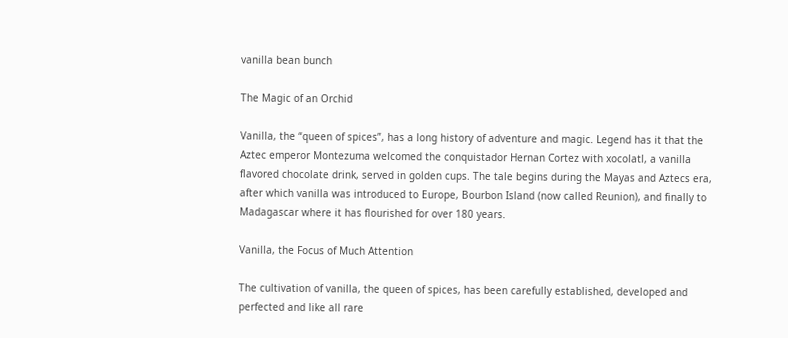vanilla bean bunch

The Magic of an Orchid

Vanilla, the “queen of spices”, has a long history of adventure and magic. Legend has it that the Aztec emperor Montezuma welcomed the conquistador Hernan Cortez with xocolatl, a vanilla flavored chocolate drink, served in golden cups. The tale begins during the Mayas and Aztecs era, after which vanilla was introduced to Europe, Bourbon Island (now called Reunion), and finally to Madagascar where it has flourished for over 180 years.

Vanilla, the Focus of Much Attention

The cultivation of vanilla, the queen of spices, has been carefully established, developed and perfected and like all rare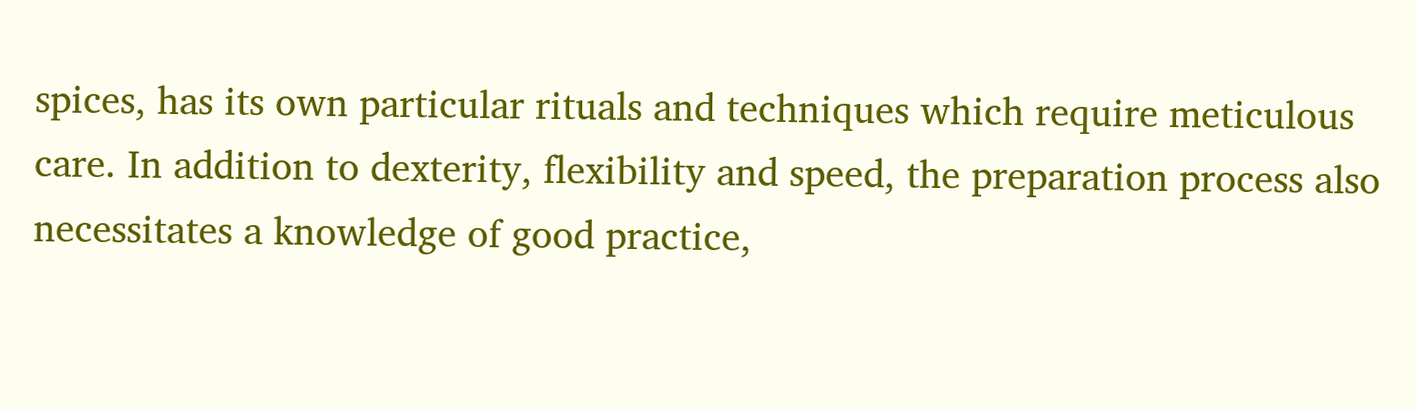spices, has its own particular rituals and techniques which require meticulous care. In addition to dexterity, flexibility and speed, the preparation process also necessitates a knowledge of good practice,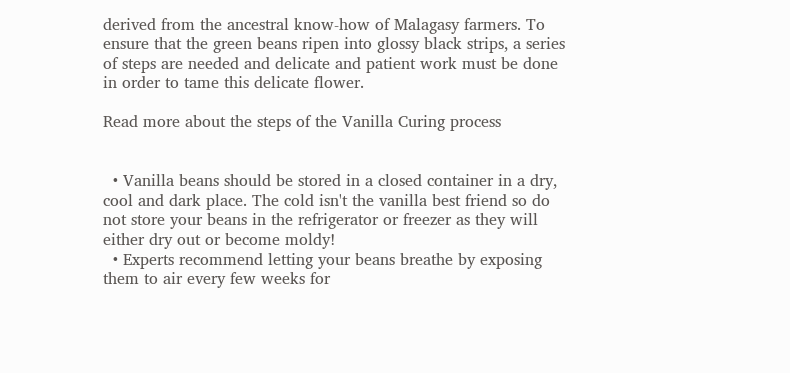derived from the ancestral know-how of Malagasy farmers. To ensure that the green beans ripen into glossy black strips, a series of steps are needed and delicate and patient work must be done in order to tame this delicate flower.

Read more about the steps of the Vanilla Curing process


  • Vanilla beans should be stored in a closed container in a dry, cool and dark place. The cold isn't the vanilla best friend so do not store your beans in the refrigerator or freezer as they will either dry out or become moldy!
  • Experts recommend letting your beans breathe by exposing them to air every few weeks for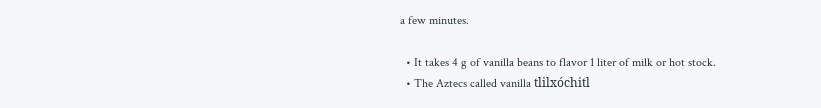a few minutes.

  • It takes 4 g of vanilla beans to flavor 1 liter of milk or hot stock.
  • The Aztecs called vanilla tlilxóchitl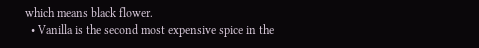which means black flower.
  • Vanilla is the second most expensive spice in the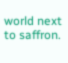world next to saffron.